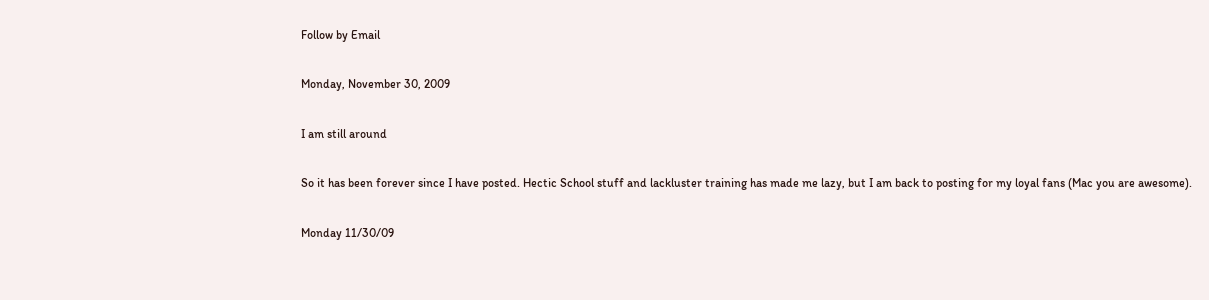Follow by Email

Monday, November 30, 2009

I am still around

So it has been forever since I have posted. Hectic School stuff and lackluster training has made me lazy, but I am back to posting for my loyal fans (Mac you are awesome).

Monday 11/30/09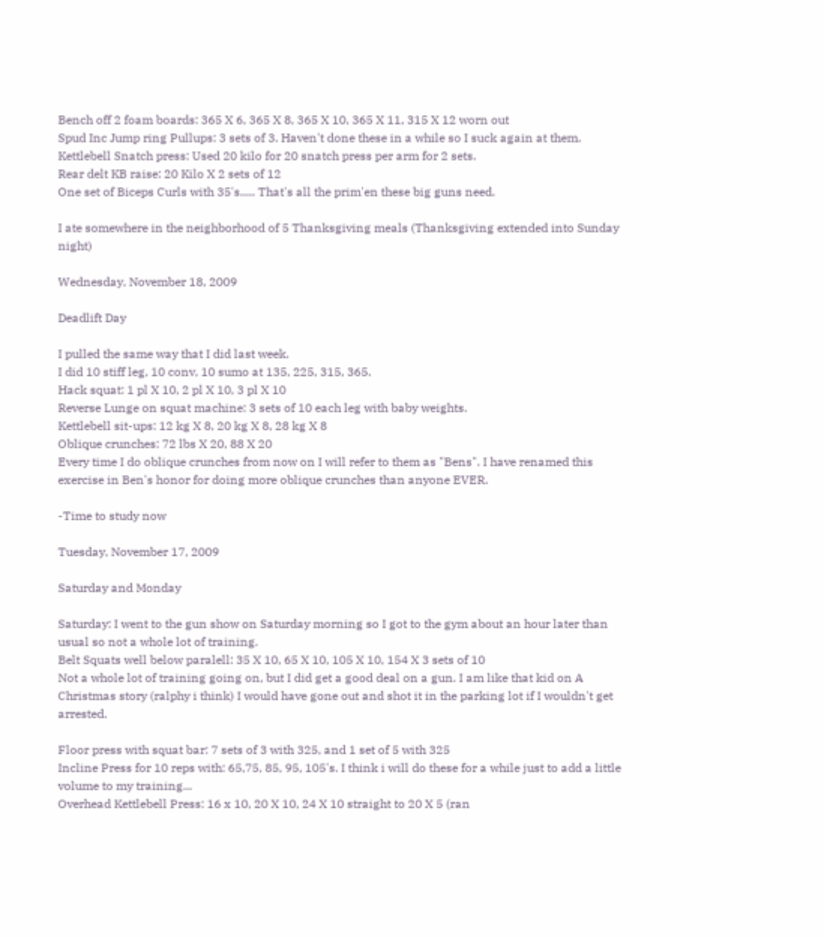Bench off 2 foam boards: 365 X 6, 365 X 8, 365 X 10, 365 X 11, 315 X 12 worn out
Spud Inc Jump ring Pullups: 3 sets of 3. Haven't done these in a while so I suck again at them.
Kettlebell Snatch press: Used 20 kilo for 20 snatch press per arm for 2 sets.
Rear delt KB raise: 20 Kilo X 2 sets of 12
One set of Biceps Curls with 35's..... That's all the prim'en these big guns need.

I ate somewhere in the neighborhood of 5 Thanksgiving meals (Thanksgiving extended into Sunday night)

Wednesday, November 18, 2009

Deadlift Day

I pulled the same way that I did last week.
I did 10 stiff leg, 10 conv, 10 sumo at 135, 225, 315, 365.
Hack squat: 1 pl X 10, 2 pl X 10, 3 pl X 10
Reverse Lunge on squat machine: 3 sets of 10 each leg with baby weights.
Kettlebell sit-ups: 12 kg X 8, 20 kg X 8, 28 kg X 8
Oblique crunches: 72 lbs X 20, 88 X 20
Every time I do oblique crunches from now on I will refer to them as "Bens". I have renamed this exercise in Ben's honor for doing more oblique crunches than anyone EVER.

-Time to study now

Tuesday, November 17, 2009

Saturday and Monday

Saturday: I went to the gun show on Saturday morning so I got to the gym about an hour later than usual so not a whole lot of training.
Belt Squats well below paralell: 35 X 10, 65 X 10, 105 X 10, 154 X 3 sets of 10
Not a whole lot of training going on, but I did get a good deal on a gun. I am like that kid on A Christmas story (ralphy i think) I would have gone out and shot it in the parking lot if I wouldn't get arrested.

Floor press with squat bar: 7 sets of 3 with 325, and 1 set of 5 with 325
Incline Press for 10 reps with: 65,75, 85, 95, 105's. I think i will do these for a while just to add a little volume to my training...
Overhead Kettlebell Press: 16 x 10, 20 X 10, 24 X 10 straight to 20 X 5 (ran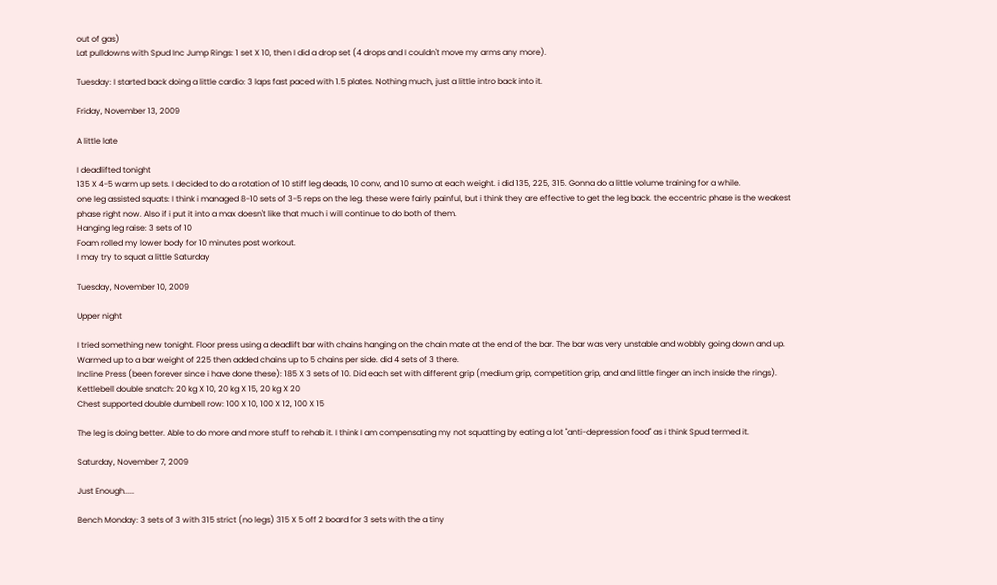out of gas)
Lat pulldowns with Spud Inc Jump Rings: 1 set X 10, then I did a drop set (4 drops and I couldn't move my arms any more).

Tuesday: I started back doing a little cardio: 3 laps fast paced with 1.5 plates. Nothing much, just a little intro back into it.

Friday, November 13, 2009

A little late

I deadlifted tonight
135 X 4-5 warm up sets. I decided to do a rotation of 10 stiff leg deads, 10 conv, and 10 sumo at each weight. i did 135, 225, 315. Gonna do a little volume training for a while.
one leg assisted squats: I think i managed 8-10 sets of 3-5 reps on the leg. these were fairly painful, but i think they are effective to get the leg back. the eccentric phase is the weakest phase right now. Also if i put it into a max doesn't like that much i will continue to do both of them.
Hanging leg raise: 3 sets of 10
Foam rolled my lower body for 10 minutes post workout.
I may try to squat a little Saturday

Tuesday, November 10, 2009

Upper night

I tried something new tonight. Floor press using a deadlift bar with chains hanging on the chain mate at the end of the bar. The bar was very unstable and wobbly going down and up.
Warmed up to a bar weight of 225 then added chains up to 5 chains per side. did 4 sets of 3 there.
Incline Press (been forever since i have done these): 185 X 3 sets of 10. Did each set with different grip (medium grip, competition grip, and and little finger an inch inside the rings).
Kettlebell double snatch: 20 kg X 10, 20 kg X 15, 20 kg X 20
Chest supported double dumbell row: 100 X 10, 100 X 12, 100 X 15

The leg is doing better. Able to do more and more stuff to rehab it. I think I am compensating my not squatting by eating a lot "anti-depression food" as i think Spud termed it.

Saturday, November 7, 2009

Just Enough.....

Bench Monday: 3 sets of 3 with 315 strict (no legs) 315 X 5 off 2 board for 3 sets with the a tiny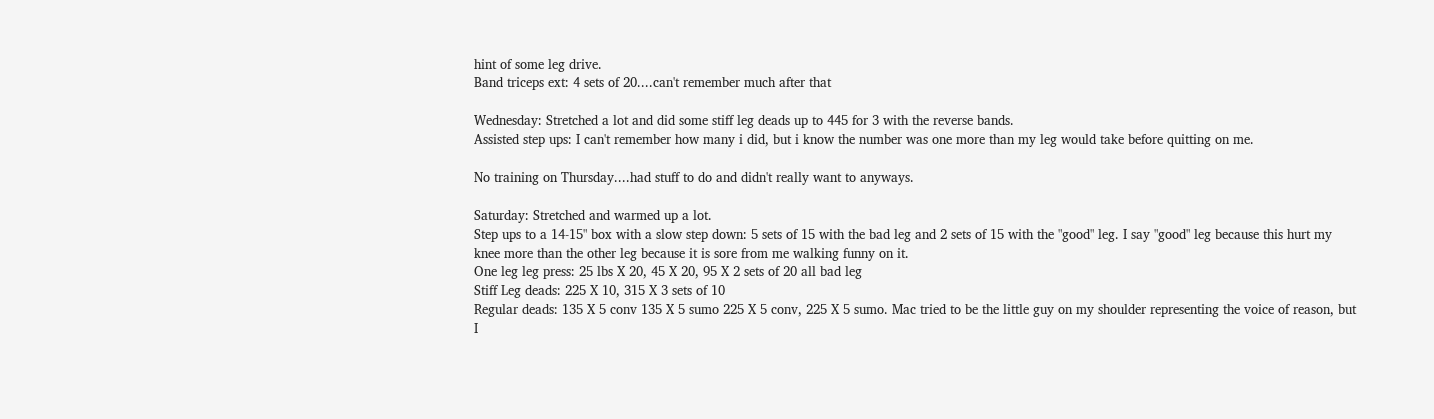hint of some leg drive.
Band triceps ext: 4 sets of 20....can't remember much after that

Wednesday: Stretched a lot and did some stiff leg deads up to 445 for 3 with the reverse bands.
Assisted step ups: I can't remember how many i did, but i know the number was one more than my leg would take before quitting on me.

No training on Thursday....had stuff to do and didn't really want to anyways.

Saturday: Stretched and warmed up a lot.
Step ups to a 14-15" box with a slow step down: 5 sets of 15 with the bad leg and 2 sets of 15 with the "good" leg. I say "good" leg because this hurt my knee more than the other leg because it is sore from me walking funny on it.
One leg leg press: 25 lbs X 20, 45 X 20, 95 X 2 sets of 20 all bad leg
Stiff Leg deads: 225 X 10, 315 X 3 sets of 10
Regular deads: 135 X 5 conv 135 X 5 sumo 225 X 5 conv, 225 X 5 sumo. Mac tried to be the little guy on my shoulder representing the voice of reason, but I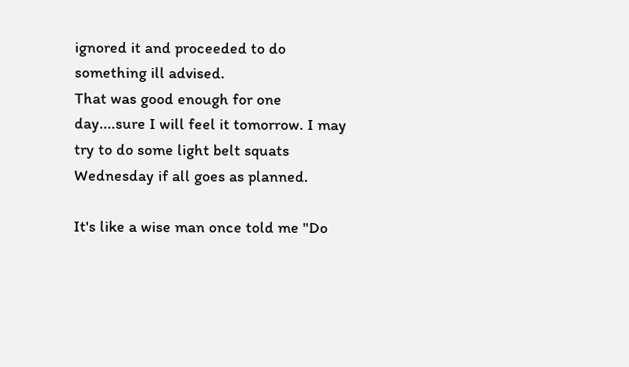ignored it and proceeded to do something ill advised.
That was good enough for one day....sure I will feel it tomorrow. I may try to do some light belt squats Wednesday if all goes as planned.

It's like a wise man once told me "Do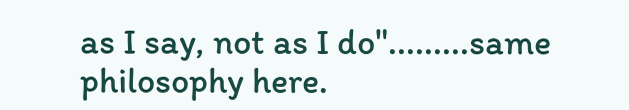as I say, not as I do".........same philosophy here.